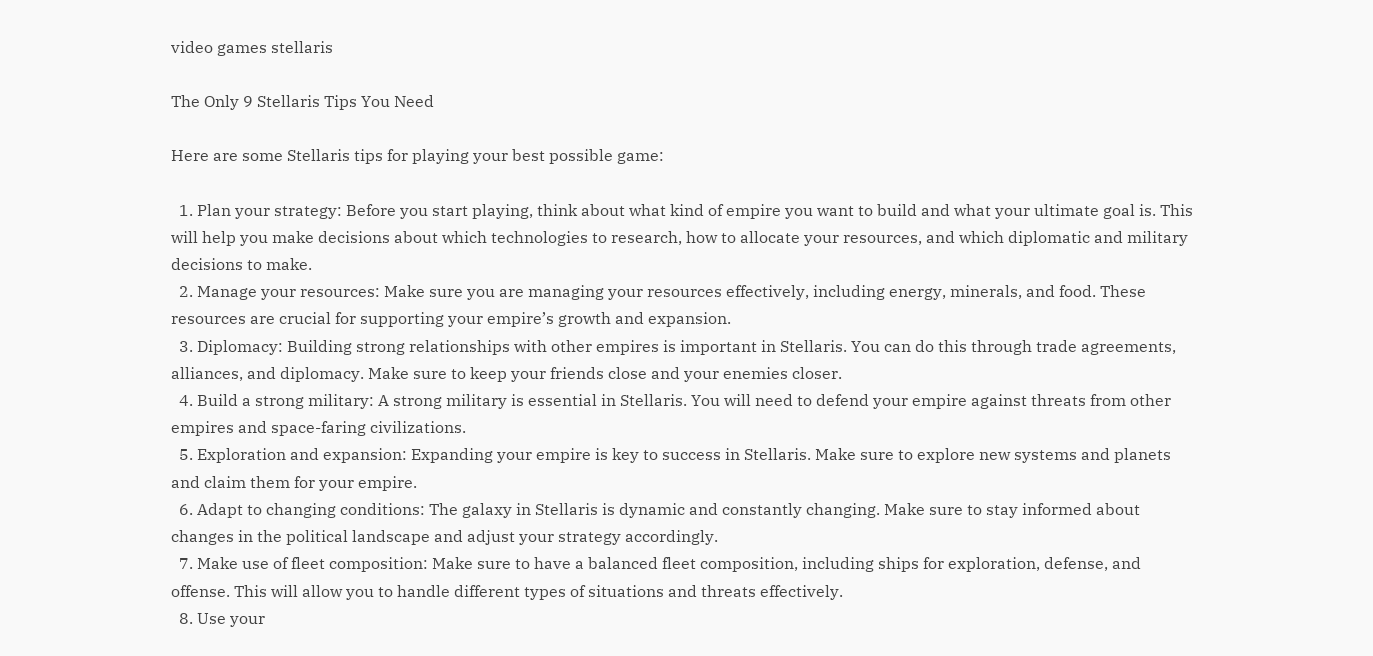video games stellaris

The Only 9 Stellaris Tips You Need

Here are some Stellaris tips for playing your best possible game:

  1. Plan your strategy: Before you start playing, think about what kind of empire you want to build and what your ultimate goal is. This will help you make decisions about which technologies to research, how to allocate your resources, and which diplomatic and military decisions to make.
  2. Manage your resources: Make sure you are managing your resources effectively, including energy, minerals, and food. These resources are crucial for supporting your empire’s growth and expansion.
  3. Diplomacy: Building strong relationships with other empires is important in Stellaris. You can do this through trade agreements, alliances, and diplomacy. Make sure to keep your friends close and your enemies closer.
  4. Build a strong military: A strong military is essential in Stellaris. You will need to defend your empire against threats from other empires and space-faring civilizations.
  5. Exploration and expansion: Expanding your empire is key to success in Stellaris. Make sure to explore new systems and planets and claim them for your empire.
  6. Adapt to changing conditions: The galaxy in Stellaris is dynamic and constantly changing. Make sure to stay informed about changes in the political landscape and adjust your strategy accordingly.
  7. Make use of fleet composition: Make sure to have a balanced fleet composition, including ships for exploration, defense, and offense. This will allow you to handle different types of situations and threats effectively.
  8. Use your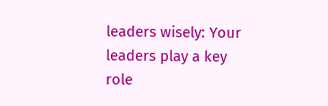leaders wisely: Your leaders play a key role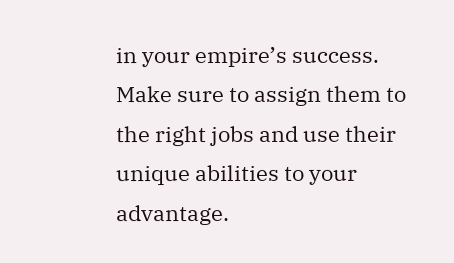in your empire’s success. Make sure to assign them to the right jobs and use their unique abilities to your advantage.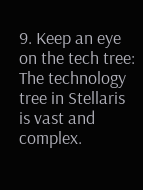9. Keep an eye on the tech tree: The technology tree in Stellaris is vast and complex.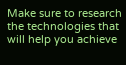Make sure to research the technologies that will help you achieve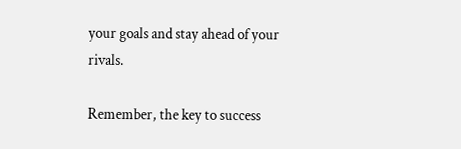your goals and stay ahead of your rivals.

Remember, the key to success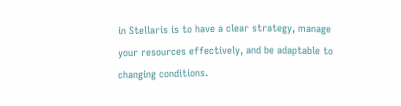in Stellaris is to have a clear strategy, manage your resources effectively, and be adaptable to changing conditions.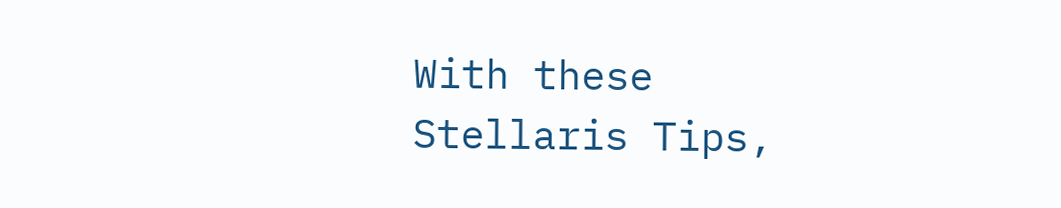With these Stellaris Tips,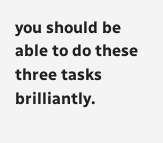you should be able to do these three tasks brilliantly.